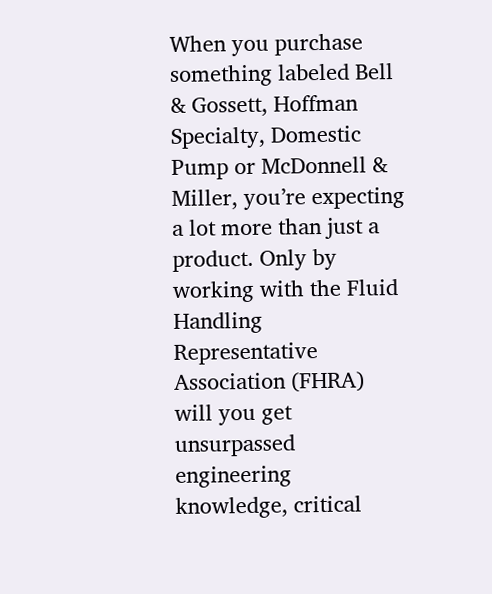When you purchase something labeled Bell & Gossett, Hoffman Specialty, Domestic Pump or McDonnell & Miller, you’re expecting a lot more than just a product. Only by working with the Fluid Handling Representative Association (FHRA) will you get unsurpassed engineering knowledge, critical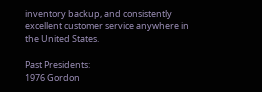inventory backup, and consistently excellent customer service anywhere in the United States.

Past Presidents:
1976 Gordon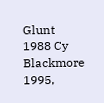Glunt
1988 Cy Blackmore
1995,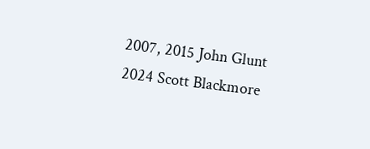2007, 2015 John Glunt
2024 Scott Blackmore